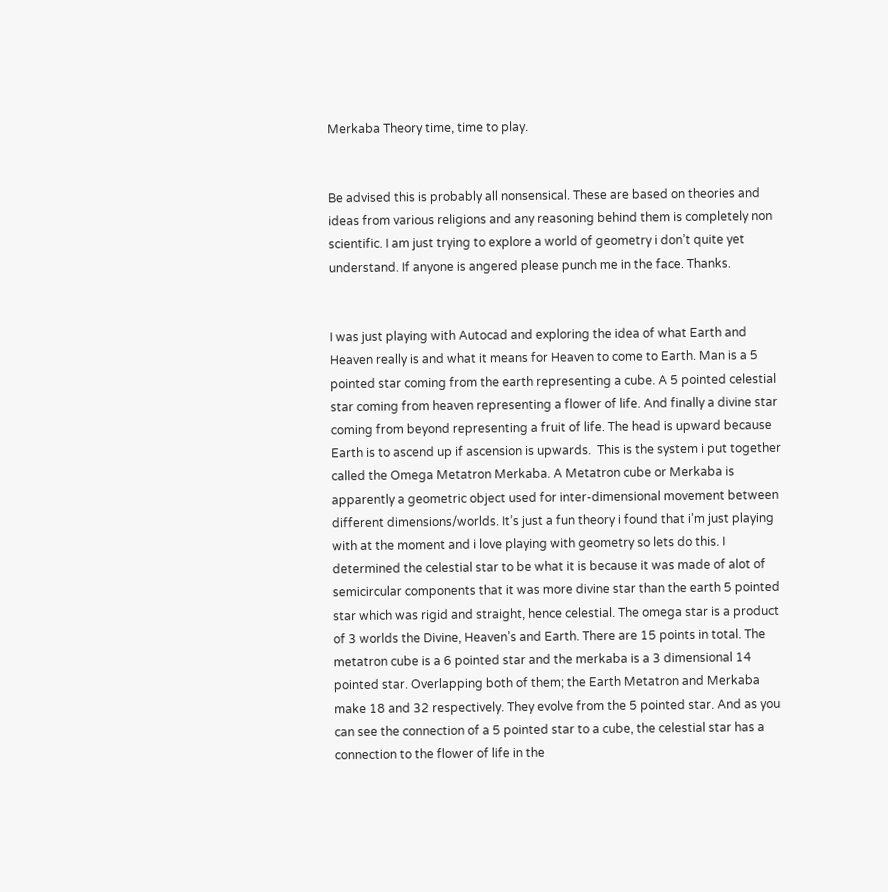Merkaba Theory time, time to play.


Be advised this is probably all nonsensical. These are based on theories and ideas from various religions and any reasoning behind them is completely non scientific. I am just trying to explore a world of geometry i don’t quite yet understand. If anyone is angered please punch me in the face. Thanks.


I was just playing with Autocad and exploring the idea of what Earth and Heaven really is and what it means for Heaven to come to Earth. Man is a 5 pointed star coming from the earth representing a cube. A 5 pointed celestial star coming from heaven representing a flower of life. And finally a divine star coming from beyond representing a fruit of life. The head is upward because Earth is to ascend up if ascension is upwards.  This is the system i put together called the Omega Metatron Merkaba. A Metatron cube or Merkaba is apparently a geometric object used for inter-dimensional movement between different dimensions/worlds. It’s just a fun theory i found that i’m just playing with at the moment and i love playing with geometry so lets do this. I determined the celestial star to be what it is because it was made of alot of semicircular components that it was more divine star than the earth 5 pointed star which was rigid and straight, hence celestial. The omega star is a product of 3 worlds the Divine, Heaven’s and Earth. There are 15 points in total. The metatron cube is a 6 pointed star and the merkaba is a 3 dimensional 14 pointed star. Overlapping both of them; the Earth Metatron and Merkaba make 18 and 32 respectively. They evolve from the 5 pointed star. And as you can see the connection of a 5 pointed star to a cube, the celestial star has a connection to the flower of life in the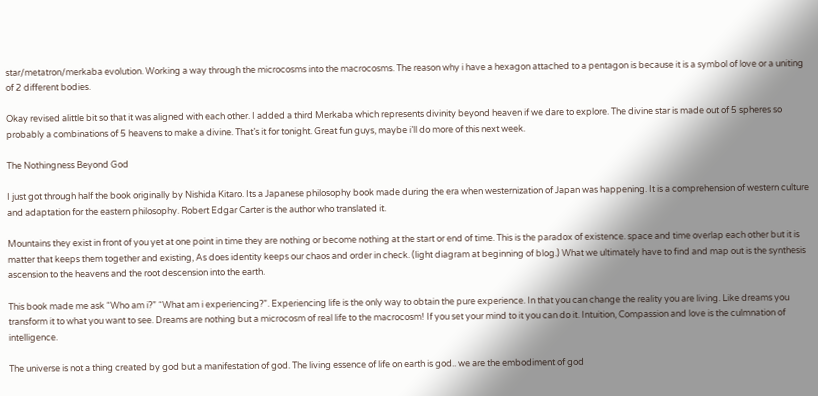star/metatron/merkaba evolution. Working a way through the microcosms into the macrocosms. The reason why i have a hexagon attached to a pentagon is because it is a symbol of love or a uniting of 2 different bodies.

Okay revised alittle bit so that it was aligned with each other. I added a third Merkaba which represents divinity beyond heaven if we dare to explore. The divine star is made out of 5 spheres so probably a combinations of 5 heavens to make a divine. That’s it for tonight. Great fun guys, maybe i’ll do more of this next week.

The Nothingness Beyond God

I just got through half the book originally by Nishida Kitaro. Its a Japanese philosophy book made during the era when westernization of Japan was happening. It is a comprehension of western culture and adaptation for the eastern philosophy. Robert Edgar Carter is the author who translated it.

Mountains they exist in front of you yet at one point in time they are nothing or become nothing at the start or end of time. This is the paradox of existence. space and time overlap each other but it is matter that keeps them together and existing, As does identity keeps our chaos and order in check. (light diagram at beginning of blog.) What we ultimately have to find and map out is the synthesis ascension to the heavens and the root descension into the earth.

This book made me ask “Who am i?” “What am i experiencing?”. Experiencing life is the only way to obtain the pure experience. In that you can change the reality you are living. Like dreams you transform it to what you want to see. Dreams are nothing but a microcosm of real life to the macrocosm! If you set your mind to it you can do it. Intuition, Compassion and love is the culmnation of intelligence.

The universe is not a thing created by god but a manifestation of god. The living essence of life on earth is god.. we are the embodiment of god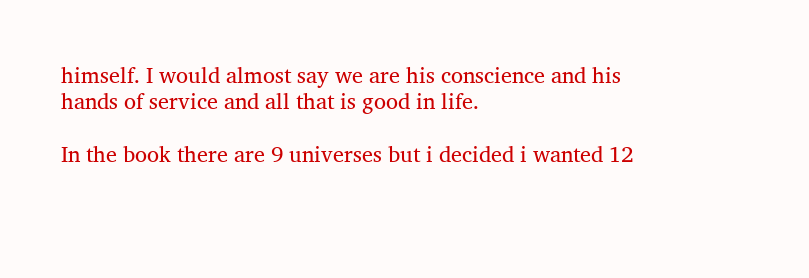himself. I would almost say we are his conscience and his hands of service and all that is good in life.

In the book there are 9 universes but i decided i wanted 12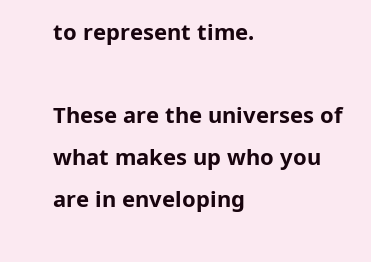to represent time.

These are the universes of what makes up who you are in enveloping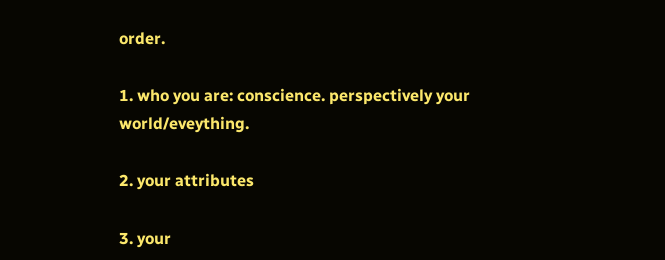order.

1. who you are: conscience. perspectively your world/eveything.

2. your attributes

3. your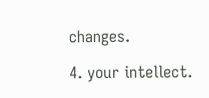changes.

4. your intellect.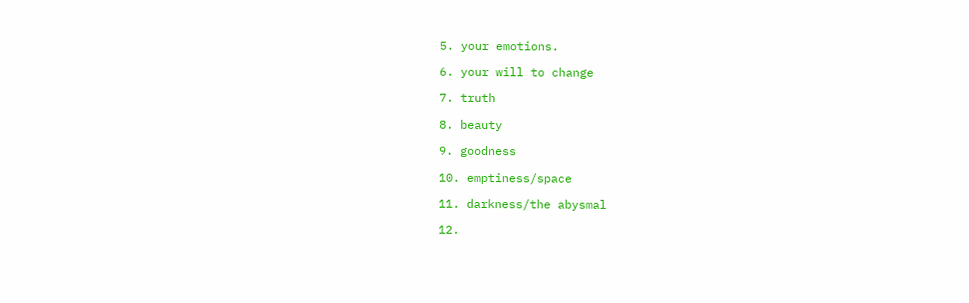5. your emotions.

6. your will to change

7. truth

8. beauty

9. goodness

10. emptiness/space

11. darkness/the abysmal

12.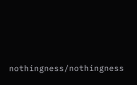nothingness/nothingness